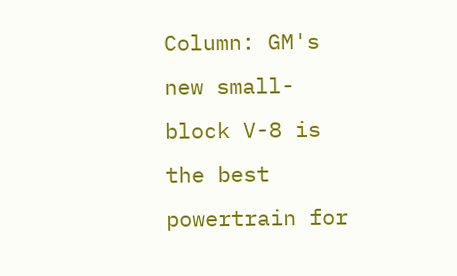Column: GM's new small-block V-8 is the best powertrain for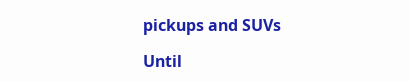pickups and SUVs

Until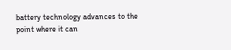battery technology advances to the point where it can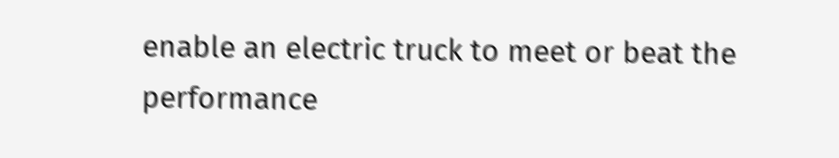enable an electric truck to meet or beat the performance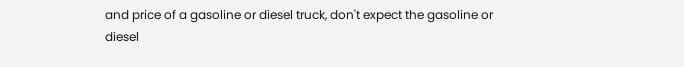and price of a gasoline or diesel truck, don't expect the gasoline or diesel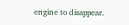engine to disappear.